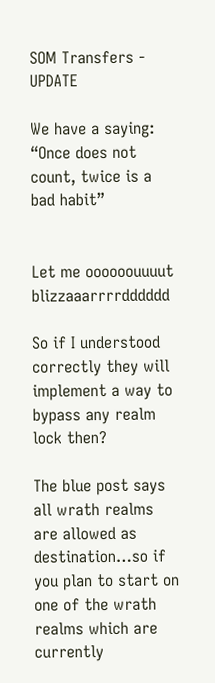SOM Transfers - UPDATE

We have a saying: “Once does not count, twice is a bad habit”


Let me oooooouuuut blizzaaarrrrdddddd

So if I understood correctly they will implement a way to bypass any realm lock then?

The blue post says all wrath realms are allowed as destination…so if you plan to start on one of the wrath realms which are currently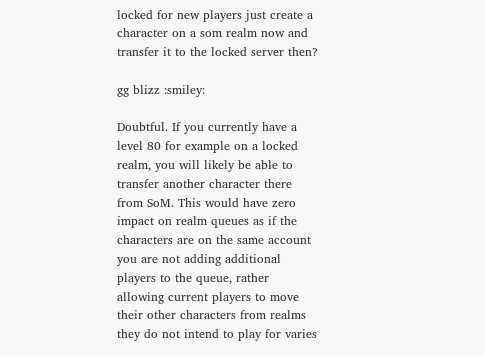locked for new players just create a character on a som realm now and transfer it to the locked server then?

gg blizz :smiley:

Doubtful. If you currently have a level 80 for example on a locked realm, you will likely be able to transfer another character there from SoM. This would have zero impact on realm queues as if the characters are on the same account you are not adding additional players to the queue, rather allowing current players to move their other characters from realms they do not intend to play for varies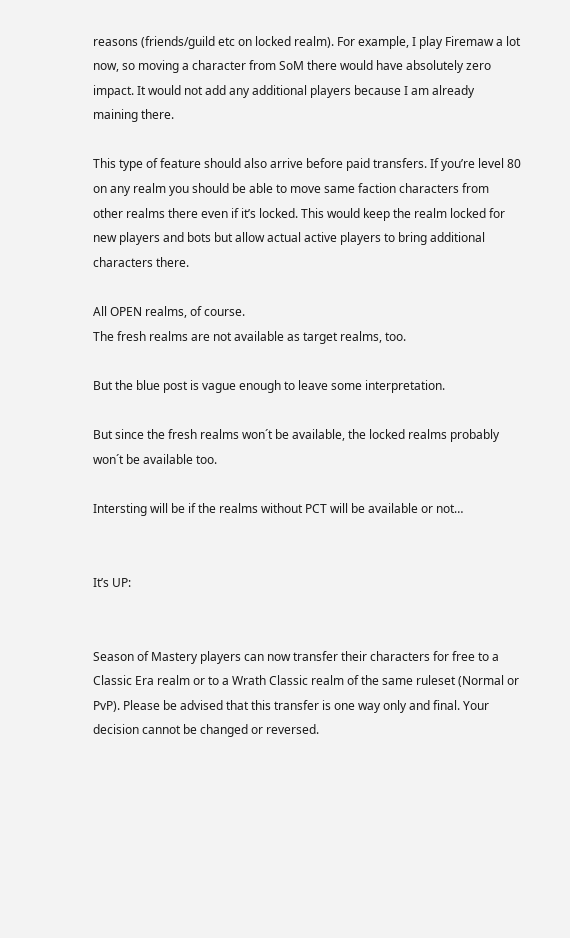reasons (friends/guild etc on locked realm). For example, I play Firemaw a lot now, so moving a character from SoM there would have absolutely zero impact. It would not add any additional players because I am already maining there.

This type of feature should also arrive before paid transfers. If you’re level 80 on any realm you should be able to move same faction characters from other realms there even if it’s locked. This would keep the realm locked for new players and bots but allow actual active players to bring additional characters there.

All OPEN realms, of course.
The fresh realms are not available as target realms, too.

But the blue post is vague enough to leave some interpretation.

But since the fresh realms won´t be available, the locked realms probably won´t be available too.

Intersting will be if the realms without PCT will be available or not…


It’s UP:


Season of Mastery players can now transfer their characters for free to a Classic Era realm or to a Wrath Classic realm of the same ruleset (Normal or PvP). Please be advised that this transfer is one way only and final. Your decision cannot be changed or reversed.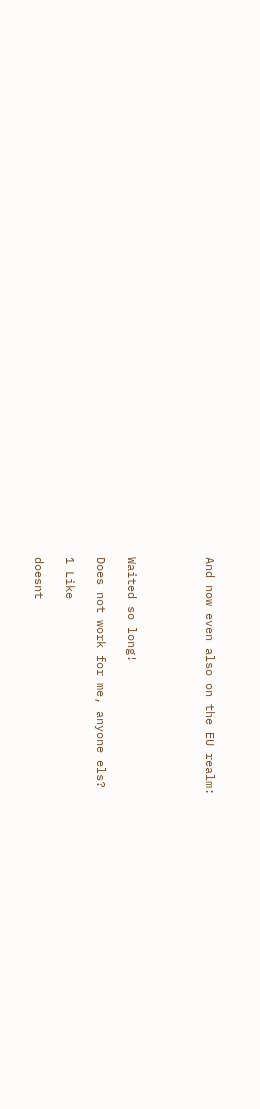And now even also on the EU realm:




Waited so long!

Does not work for me, anyone els?

1 Like

doesnt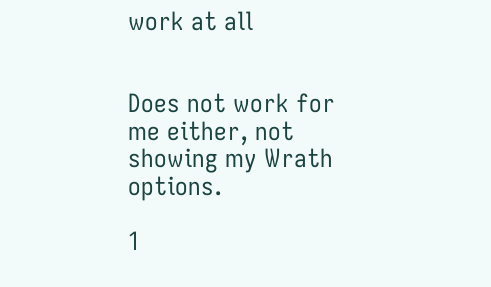work at all


Does not work for me either, not showing my Wrath options.

1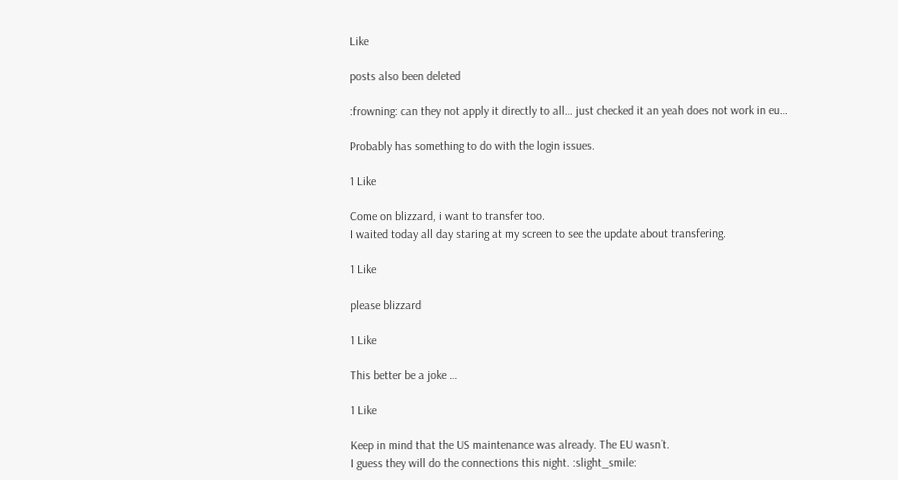Like

posts also been deleted

:frowning: can they not apply it directly to all… just checked it an yeah does not work in eu…

Probably has something to do with the login issues.

1 Like

Come on blizzard, i want to transfer too.
I waited today all day staring at my screen to see the update about transfering.

1 Like

please blizzard

1 Like

This better be a joke …

1 Like

Keep in mind that the US maintenance was already. The EU wasn´t.
I guess they will do the connections this night. :slight_smile: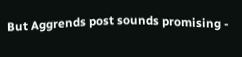But Aggrends post sounds promising -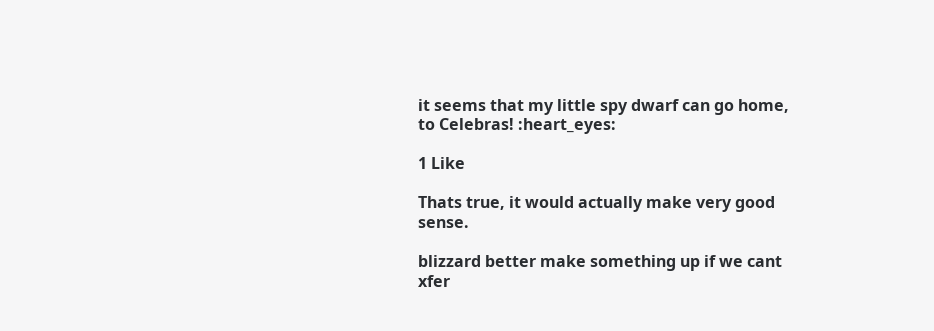it seems that my little spy dwarf can go home, to Celebras! :heart_eyes:

1 Like

Thats true, it would actually make very good sense.

blizzard better make something up if we cant xfer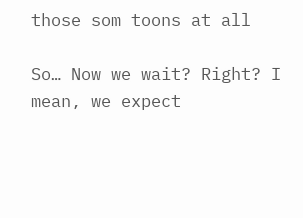those som toons at all

So… Now we wait? Right? I mean, we expect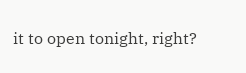it to open tonight, right?